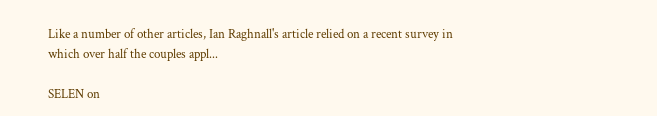Like a number of other articles, Ian Raghnall's article relied on a recent survey in which over half the couples appl...

SELEN on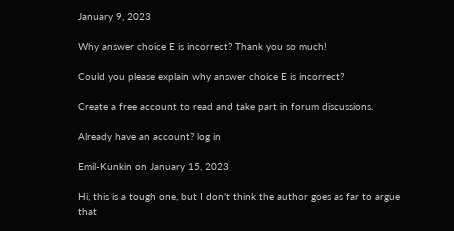January 9, 2023

Why answer choice E is incorrect? Thank you so much!

Could you please explain why answer choice E is incorrect?

Create a free account to read and take part in forum discussions.

Already have an account? log in

Emil-Kunkin on January 15, 2023

Hi, this is a tough one, but I don't think the author goes as far to argue that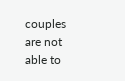couples are not able to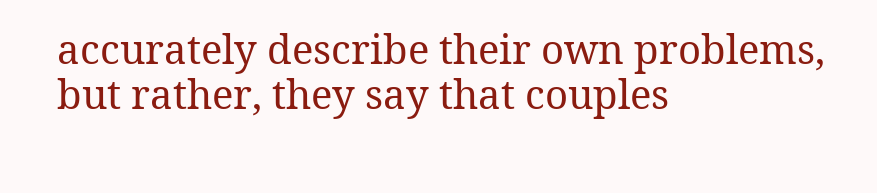accurately describe their own problems, but rather, they say that couples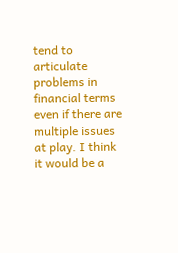tend to articulate problems in financial terms even if there are multiple issues at play. I think it would be a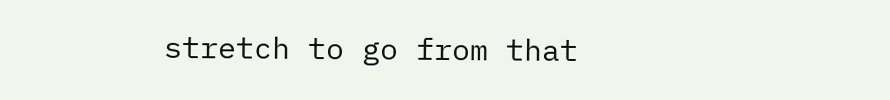stretch to go from that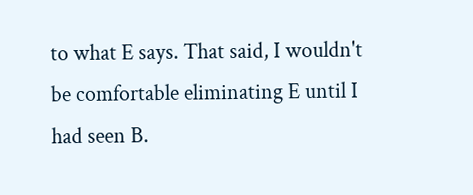to what E says. That said, I wouldn't be comfortable eliminating E until I had seen B.